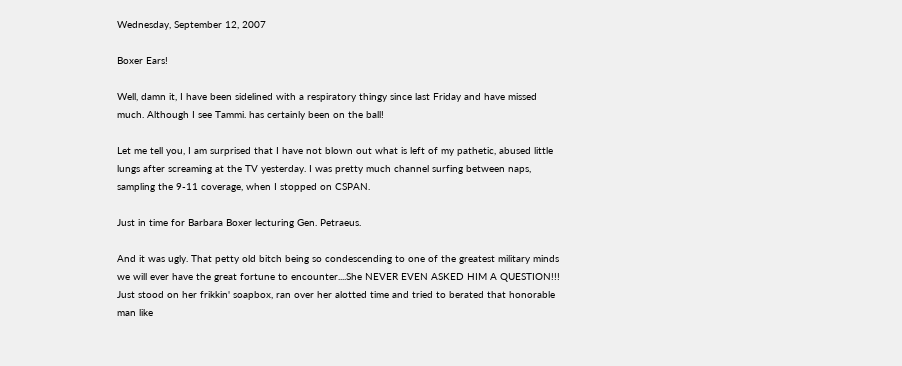Wednesday, September 12, 2007

Boxer Ears!

Well, damn it, I have been sidelined with a respiratory thingy since last Friday and have missed much. Although I see Tammi. has certainly been on the ball!

Let me tell you, I am surprised that I have not blown out what is left of my pathetic, abused little lungs after screaming at the TV yesterday. I was pretty much channel surfing between naps, sampling the 9-11 coverage, when I stopped on CSPAN.

Just in time for Barbara Boxer lecturing Gen. Petraeus.

And it was ugly. That petty old bitch being so condescending to one of the greatest military minds we will ever have the great fortune to encounter....She NEVER EVEN ASKED HIM A QUESTION!!! Just stood on her frikkin' soapbox, ran over her alotted time and tried to berated that honorable man like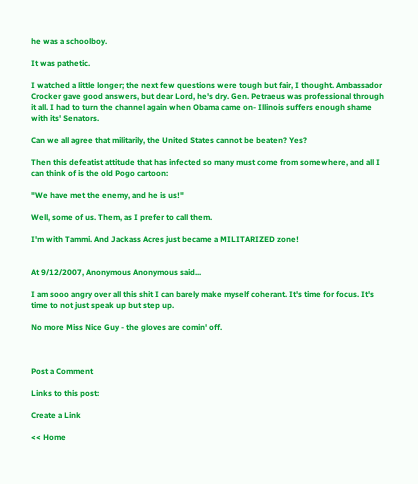he was a schoolboy.

It was pathetic.

I watched a little longer; the next few questions were tough but fair, I thought. Ambassador Crocker gave good answers, but dear Lord, he's dry. Gen. Petraeus was professional through it all. I had to turn the channel again when Obama came on- Illinois suffers enough shame with its' Senators.

Can we all agree that militarily, the United States cannot be beaten? Yes?

Then this defeatist attitude that has infected so many must come from somewhere, and all I can think of is the old Pogo cartoon:

"We have met the enemy, and he is us!"

Well, some of us. Them, as I prefer to call them.

I'm with Tammi. And Jackass Acres just became a MILITARIZED zone!


At 9/12/2007, Anonymous Anonymous said...

I am sooo angry over all this shit I can barely make myself coherant. It's time for focus. It's time to not just speak up but step up.

No more Miss Nice Guy - the gloves are comin' off.



Post a Comment

Links to this post:

Create a Link

<< Home